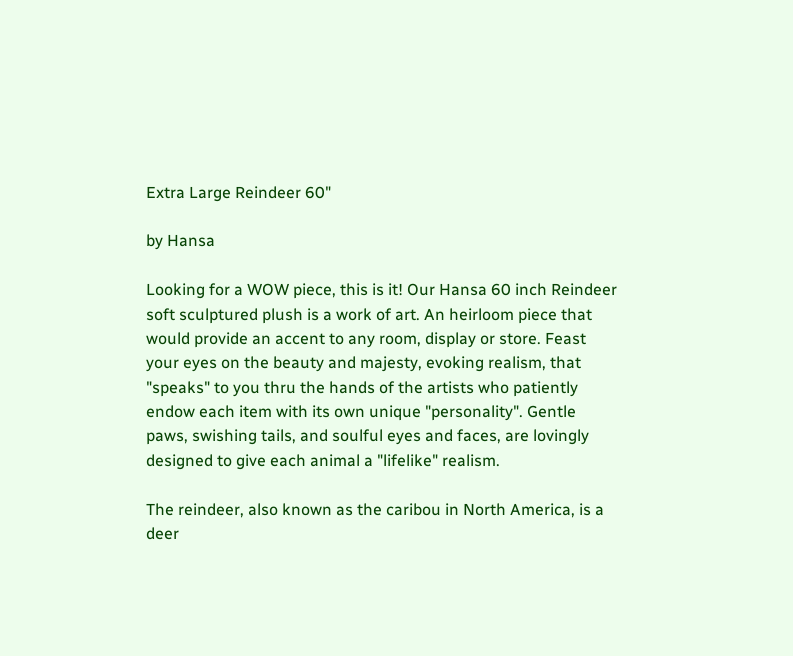Extra Large Reindeer 60"

by Hansa

Looking for a WOW piece, this is it! Our Hansa 60 inch Reindeer soft sculptured plush is a work of art. An heirloom piece that would provide an accent to any room, display or store. Feast your eyes on the beauty and majesty, evoking realism, that "speaks" to you thru the hands of the artists who patiently endow each item with its own unique "personality". Gentle paws, swishing tails, and soulful eyes and faces, are lovingly designed to give each animal a "lifelike" realism.

The reindeer, also known as the caribou in North America, is a deer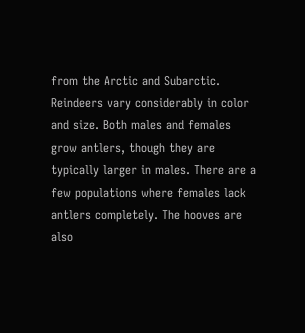from the Arctic and Subarctic. Reindeers vary considerably in color and size. Both males and females grow antlers, though they are typically larger in males. There are a few populations where females lack antlers completely. The hooves are also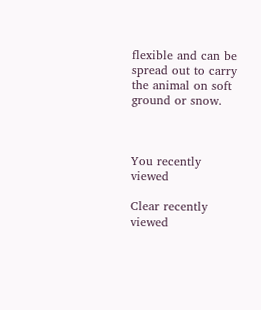flexible and can be spread out to carry the animal on soft ground or snow.



You recently viewed

Clear recently viewed